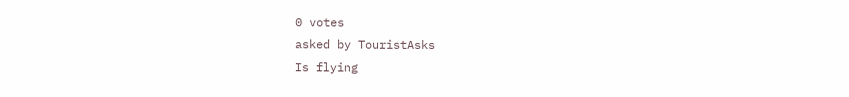0 votes
asked by TouristAsks
Is flying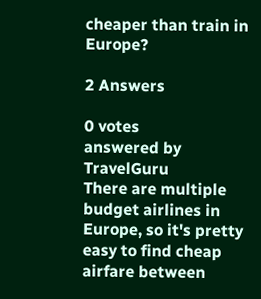cheaper than train in Europe?

2 Answers

0 votes
answered by TravelGuru
There are multiple budget airlines in Europe, so it's pretty easy to find cheap airfare between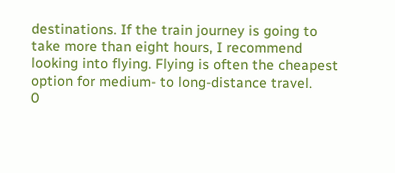destinations. If the train journey is going to take more than eight hours, I recommend looking into flying. Flying is often the cheapest option for medium- to long-distance travel.
0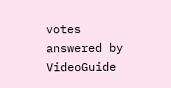votes
answered by VideoGuide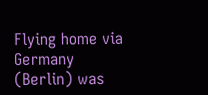Flying home via Germany (Berlin) was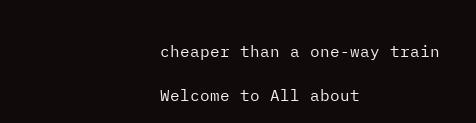cheaper than a one-way train

Welcome to All about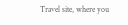Travel site, where you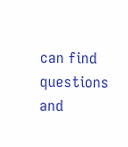can find questions and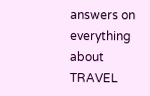answers on everything about TRAVEL